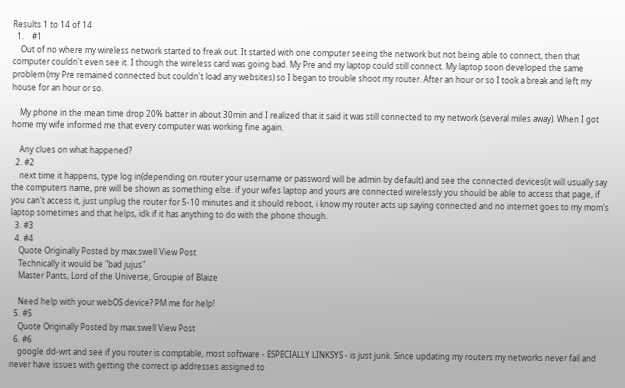Results 1 to 14 of 14
  1.    #1
    Out of no where my wireless network started to freak out. It started with one computer seeing the network but not being able to connect, then that computer couldn't even see it. I though the wireless card was going bad. My Pre and my laptop could still connect. My laptop soon developed the same problem (my Pre remained connected but couldn't load any websites) so I began to trouble shoot my router. After an hour or so I took a break and left my house for an hour or so.

    My phone in the mean time drop 20% batter in about 30min and I realized that it said it was still connected to my network (several miles away). When I got home my wife informed me that every computer was working fine again.

    Any clues on what happened?
  2. #2
    next time it happens, type log in(depending on router your username or password will be admin by default) and see the connected devices(it will usually say the computers name, pre will be shown as something else. if your wifes laptop and yours are connected wirelessly you should be able to access that page, if you can't access it, just unplug the router for 5-10 minutes and it should reboot, i know my router acts up saying connected and no internet goes to my mom's laptop sometimes and that helps, idk if it has anything to do with the phone though.
  3. #3
  4. #4
    Quote Originally Posted by max.swell View Post
    Technically it would be "bad jujus"
    Master Pants, Lord of the Universe, Groupie of Blaize

    Need help with your webOS device? PM me for help!
  5. #5
    Quote Originally Posted by max.swell View Post
  6. #6
    google dd-wrt and see if you router is comptable, most software - ESPECIALLY LINKSYS - is just junk. Since updating my routers my networks never fail and never have issues with getting the correct ip addresses assigned to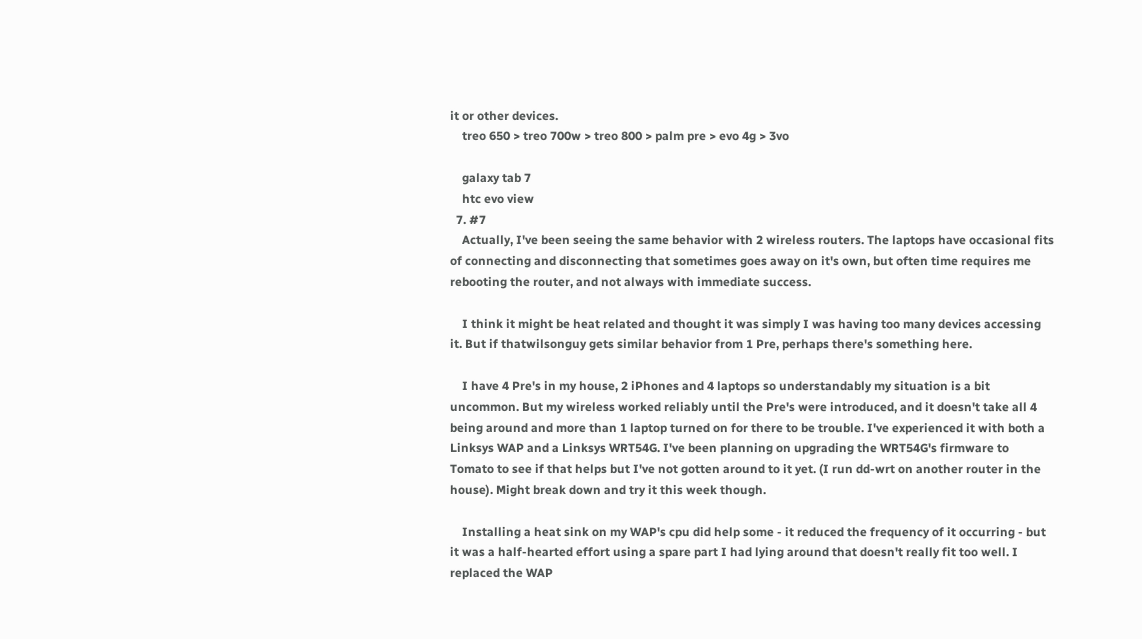it or other devices.
    treo 650 > treo 700w > treo 800 > palm pre > evo 4g > 3vo

    galaxy tab 7
    htc evo view
  7. #7
    Actually, I've been seeing the same behavior with 2 wireless routers. The laptops have occasional fits of connecting and disconnecting that sometimes goes away on it's own, but often time requires me rebooting the router, and not always with immediate success.

    I think it might be heat related and thought it was simply I was having too many devices accessing it. But if thatwilsonguy gets similar behavior from 1 Pre, perhaps there's something here.

    I have 4 Pre's in my house, 2 iPhones and 4 laptops so understandably my situation is a bit uncommon. But my wireless worked reliably until the Pre's were introduced, and it doesn't take all 4 being around and more than 1 laptop turned on for there to be trouble. I've experienced it with both a Linksys WAP and a Linksys WRT54G. I've been planning on upgrading the WRT54G's firmware to Tomato to see if that helps but I've not gotten around to it yet. (I run dd-wrt on another router in the house). Might break down and try it this week though.

    Installing a heat sink on my WAP's cpu did help some - it reduced the frequency of it occurring - but it was a half-hearted effort using a spare part I had lying around that doesn't really fit too well. I replaced the WAP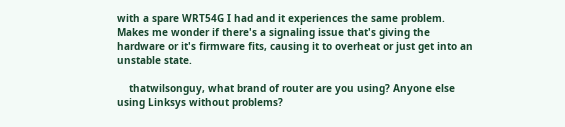with a spare WRT54G I had and it experiences the same problem. Makes me wonder if there's a signaling issue that's giving the hardware or it's firmware fits, causing it to overheat or just get into an unstable state.

    thatwilsonguy, what brand of router are you using? Anyone else using Linksys without problems?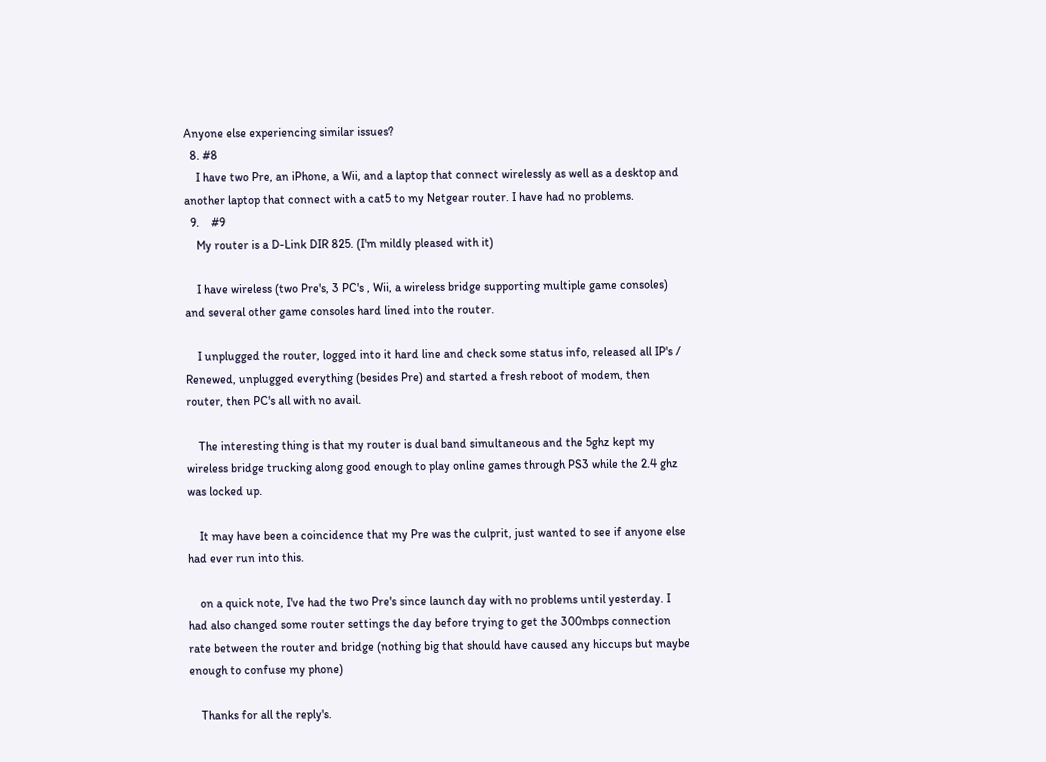Anyone else experiencing similar issues?
  8. #8
    I have two Pre, an iPhone, a Wii, and a laptop that connect wirelessly as well as a desktop and another laptop that connect with a cat5 to my Netgear router. I have had no problems.
  9.    #9
    My router is a D-Link DIR 825. (I'm mildly pleased with it)

    I have wireless (two Pre's, 3 PC's , Wii, a wireless bridge supporting multiple game consoles) and several other game consoles hard lined into the router.

    I unplugged the router, logged into it hard line and check some status info, released all IP's / Renewed, unplugged everything (besides Pre) and started a fresh reboot of modem, then router, then PC's all with no avail.

    The interesting thing is that my router is dual band simultaneous and the 5ghz kept my wireless bridge trucking along good enough to play online games through PS3 while the 2.4 ghz was locked up.

    It may have been a coincidence that my Pre was the culprit, just wanted to see if anyone else had ever run into this.

    on a quick note, I've had the two Pre's since launch day with no problems until yesterday. I had also changed some router settings the day before trying to get the 300mbps connection rate between the router and bridge (nothing big that should have caused any hiccups but maybe enough to confuse my phone)

    Thanks for all the reply's.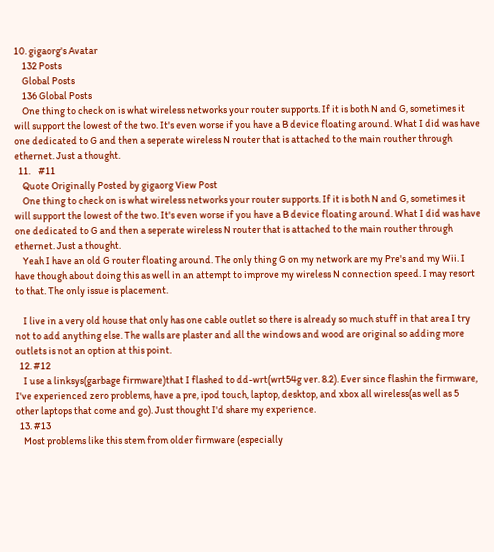10. gigaorg's Avatar
    132 Posts
    Global Posts
    136 Global Posts
    One thing to check on is what wireless networks your router supports. If it is both N and G, sometimes it will support the lowest of the two. It's even worse if you have a B device floating around. What I did was have one dedicated to G and then a seperate wireless N router that is attached to the main routher through ethernet. Just a thought.
  11.    #11
    Quote Originally Posted by gigaorg View Post
    One thing to check on is what wireless networks your router supports. If it is both N and G, sometimes it will support the lowest of the two. It's even worse if you have a B device floating around. What I did was have one dedicated to G and then a seperate wireless N router that is attached to the main routher through ethernet. Just a thought.
    Yeah I have an old G router floating around. The only thing G on my network are my Pre's and my Wii. I have though about doing this as well in an attempt to improve my wireless N connection speed. I may resort to that. The only issue is placement.

    I live in a very old house that only has one cable outlet so there is already so much stuff in that area I try not to add anything else. The walls are plaster and all the windows and wood are original so adding more outlets is not an option at this point.
  12. #12
    I use a linksys(garbage firmware)that I flashed to dd-wrt(wrt54g ver. 8.2). Ever since flashin the firmware, I've experienced zero problems, have a pre, ipod touch, laptop, desktop, and xbox all wireless(as well as 5 other laptops that come and go). Just thought I'd share my experience.
  13. #13
    Most problems like this stem from older firmware (especially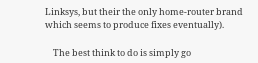Linksys, but their the only home-router brand which seems to produce fixes eventually).

    The best think to do is simply go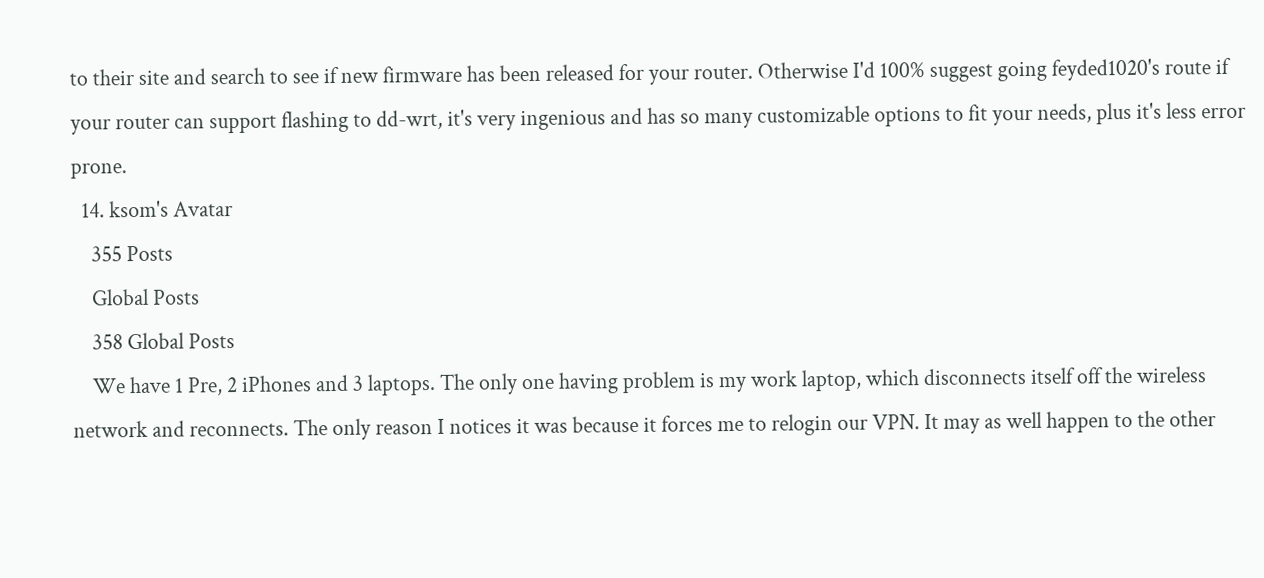to their site and search to see if new firmware has been released for your router. Otherwise I'd 100% suggest going feyded1020's route if your router can support flashing to dd-wrt, it's very ingenious and has so many customizable options to fit your needs, plus it's less error prone.
  14. ksom's Avatar
    355 Posts
    Global Posts
    358 Global Posts
    We have 1 Pre, 2 iPhones and 3 laptops. The only one having problem is my work laptop, which disconnects itself off the wireless network and reconnects. The only reason I notices it was because it forces me to relogin our VPN. It may as well happen to the other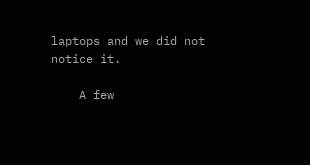laptops and we did not notice it.

    A few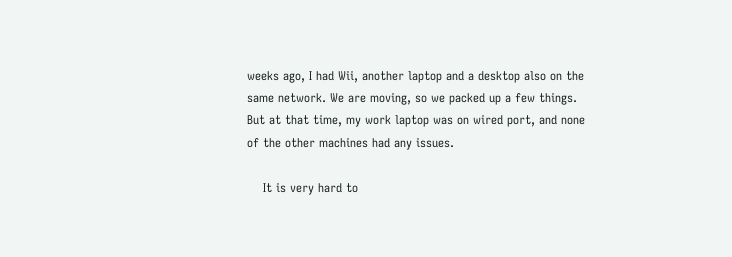weeks ago, I had Wii, another laptop and a desktop also on the same network. We are moving, so we packed up a few things. But at that time, my work laptop was on wired port, and none of the other machines had any issues.

    It is very hard to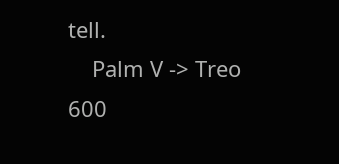tell.
    Palm V -> Treo 600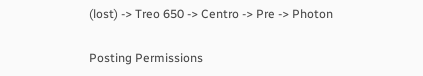(lost) -> Treo 650 -> Centro -> Pre -> Photon

Posting Permissions